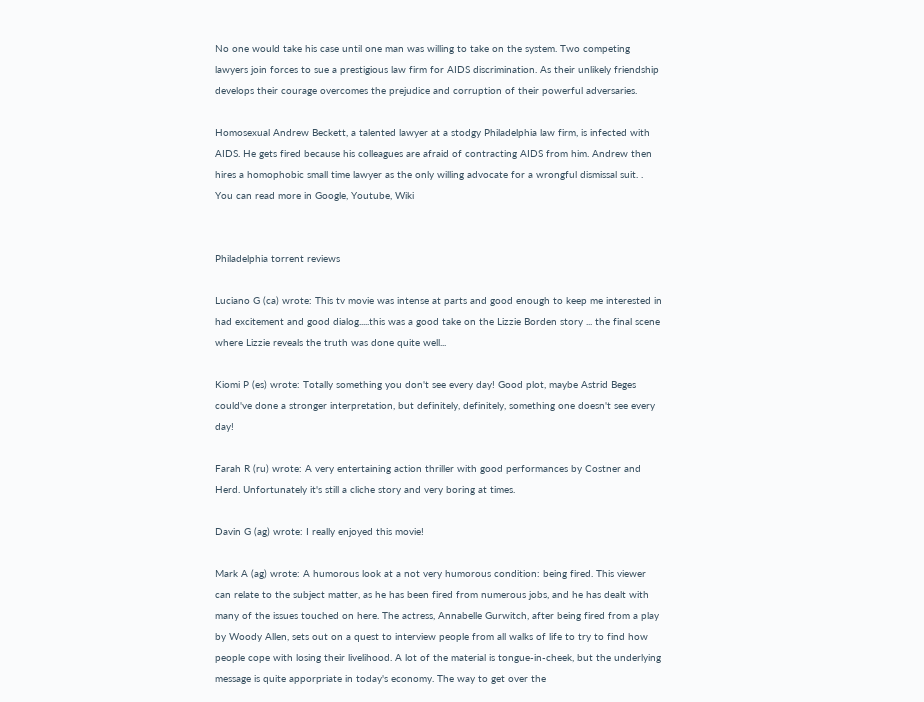No one would take his case until one man was willing to take on the system. Two competing lawyers join forces to sue a prestigious law firm for AIDS discrimination. As their unlikely friendship develops their courage overcomes the prejudice and corruption of their powerful adversaries.

Homosexual Andrew Beckett, a talented lawyer at a stodgy Philadelphia law firm, is infected with AIDS. He gets fired because his colleagues are afraid of contracting AIDS from him. Andrew then hires a homophobic small time lawyer as the only willing advocate for a wrongful dismissal suit. . You can read more in Google, Youtube, Wiki


Philadelphia torrent reviews

Luciano G (ca) wrote: This tv movie was intense at parts and good enough to keep me interested in had excitement and good dialog.....this was a good take on the Lizzie Borden story ... the final scene where Lizzie reveals the truth was done quite well...

Kiomi P (es) wrote: Totally something you don't see every day! Good plot, maybe Astrid Beges could've done a stronger interpretation, but definitely, definitely, something one doesn't see every day!

Farah R (ru) wrote: A very entertaining action thriller with good performances by Costner and Herd. Unfortunately it's still a cliche story and very boring at times.

Davin G (ag) wrote: I really enjoyed this movie!

Mark A (ag) wrote: A humorous look at a not very humorous condition: being fired. This viewer can relate to the subject matter, as he has been fired from numerous jobs, and he has dealt with many of the issues touched on here. The actress, Annabelle Gurwitch, after being fired from a play by Woody Allen, sets out on a quest to interview people from all walks of life to try to find how people cope with losing their livelihood. A lot of the material is tongue-in-cheek, but the underlying message is quite apporpriate in today's economy. The way to get over the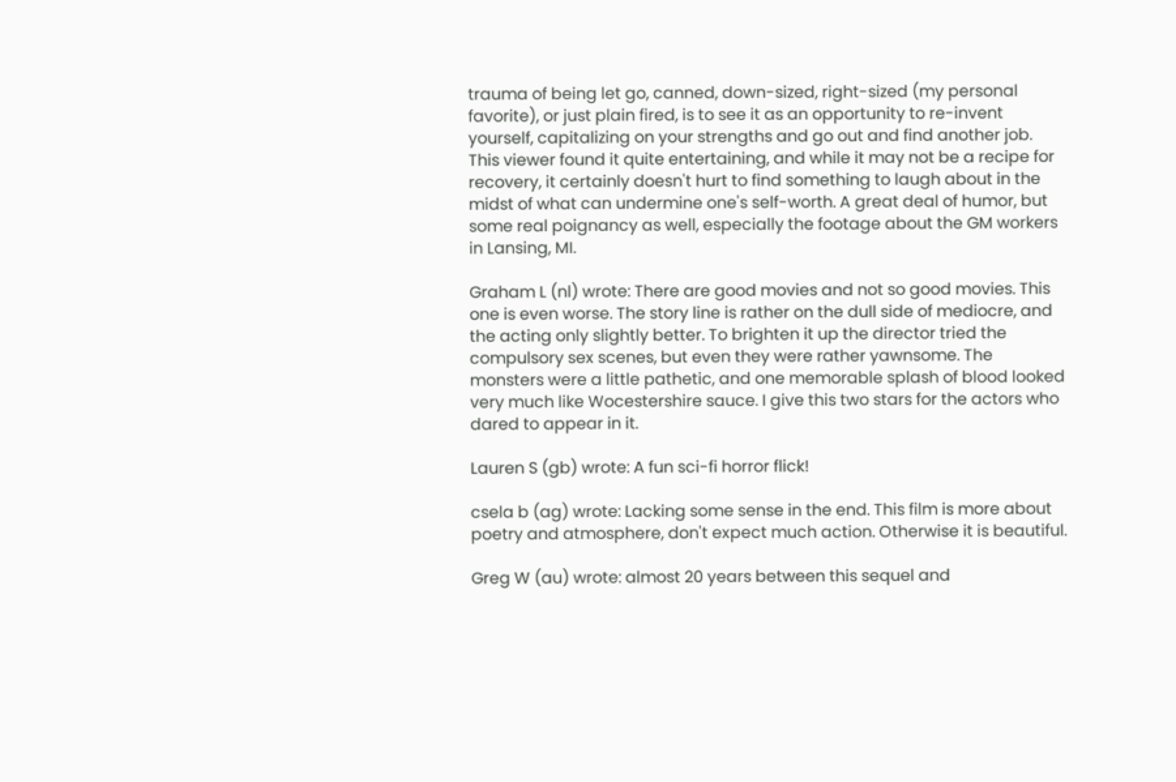trauma of being let go, canned, down-sized, right-sized (my personal favorite), or just plain fired, is to see it as an opportunity to re-invent yourself, capitalizing on your strengths and go out and find another job. This viewer found it quite entertaining, and while it may not be a recipe for recovery, it certainly doesn't hurt to find something to laugh about in the midst of what can undermine one's self-worth. A great deal of humor, but some real poignancy as well, especially the footage about the GM workers in Lansing, MI.

Graham L (nl) wrote: There are good movies and not so good movies. This one is even worse. The story line is rather on the dull side of mediocre, and the acting only slightly better. To brighten it up the director tried the compulsory sex scenes, but even they were rather yawnsome. The monsters were a little pathetic, and one memorable splash of blood looked very much like Wocestershire sauce. I give this two stars for the actors who dared to appear in it.

Lauren S (gb) wrote: A fun sci-fi horror flick!

csela b (ag) wrote: Lacking some sense in the end. This film is more about poetry and atmosphere, don't expect much action. Otherwise it is beautiful.

Greg W (au) wrote: almost 20 years between this sequel and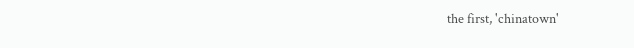the first, 'chinatown'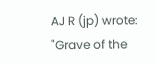AJ R (jp) wrote: "Grave of the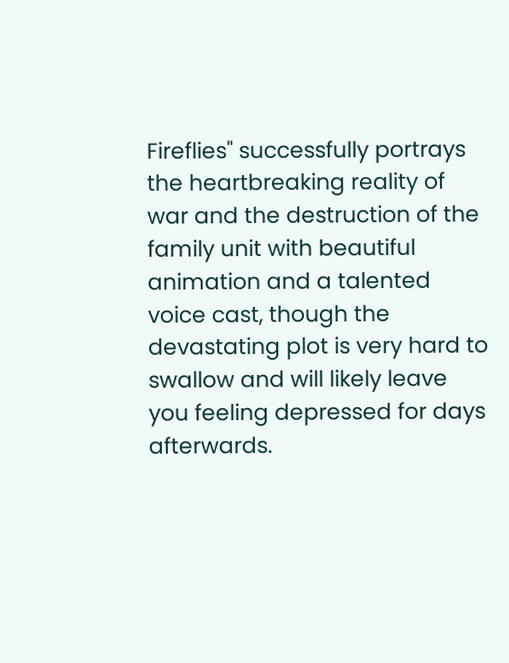Fireflies" successfully portrays the heartbreaking reality of war and the destruction of the family unit with beautiful animation and a talented voice cast, though the devastating plot is very hard to swallow and will likely leave you feeling depressed for days afterwards.